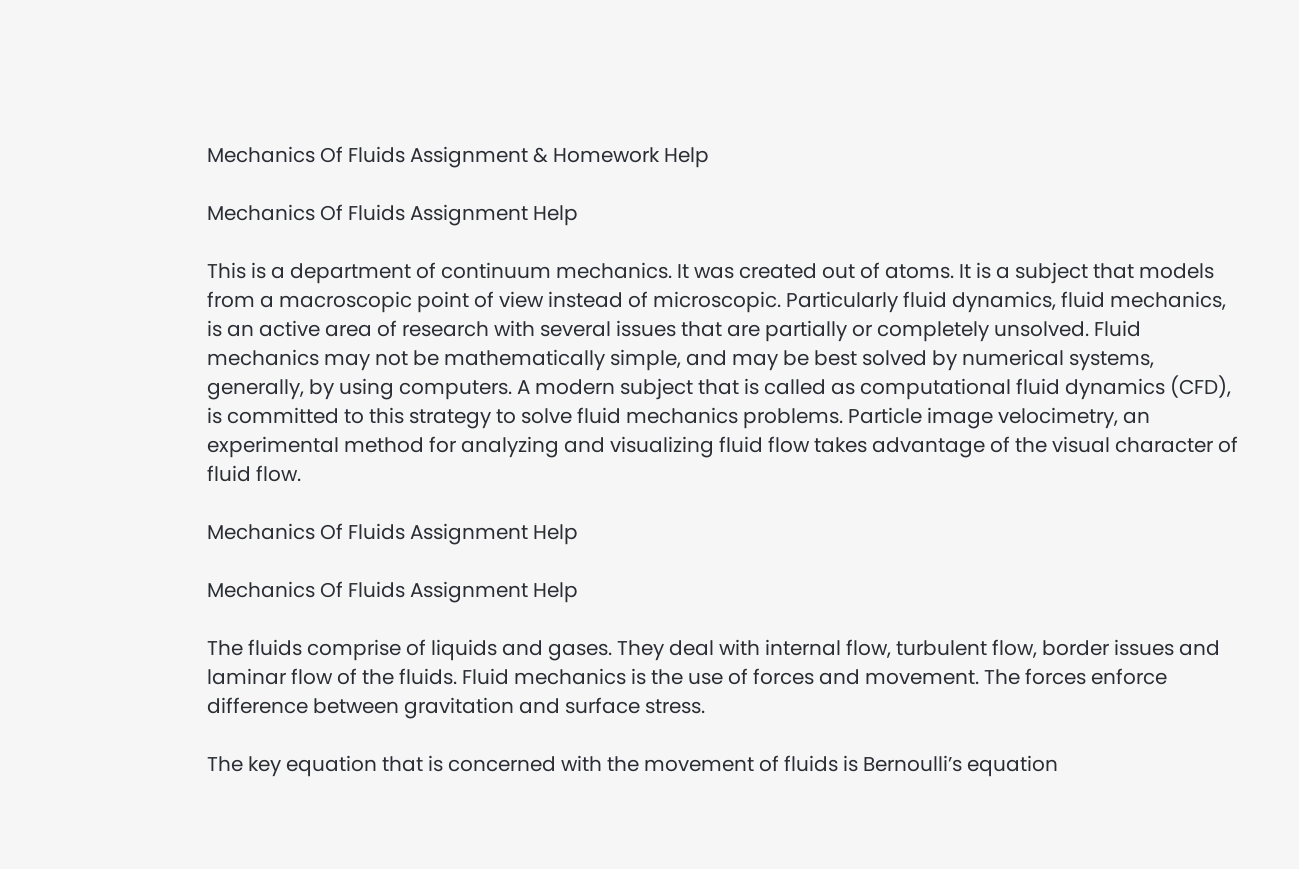Mechanics Of Fluids Assignment & Homework Help

Mechanics Of Fluids Assignment Help

This is a department of continuum mechanics. It was created out of atoms. It is a subject that models from a macroscopic point of view instead of microscopic. Particularly fluid dynamics, fluid mechanics, is an active area of research with several issues that are partially or completely unsolved. Fluid mechanics may not be mathematically simple, and may be best solved by numerical systems, generally, by using computers. A modern subject that is called as computational fluid dynamics (CFD), is committed to this strategy to solve fluid mechanics problems. Particle image velocimetry, an experimental method for analyzing and visualizing fluid flow takes advantage of the visual character of fluid flow.

Mechanics Of Fluids Assignment Help

Mechanics Of Fluids Assignment Help

The fluids comprise of liquids and gases. They deal with internal flow, turbulent flow, border issues and laminar flow of the fluids. Fluid mechanics is the use of forces and movement. The forces enforce difference between gravitation and surface stress.

The key equation that is concerned with the movement of fluids is Bernoulli’s equation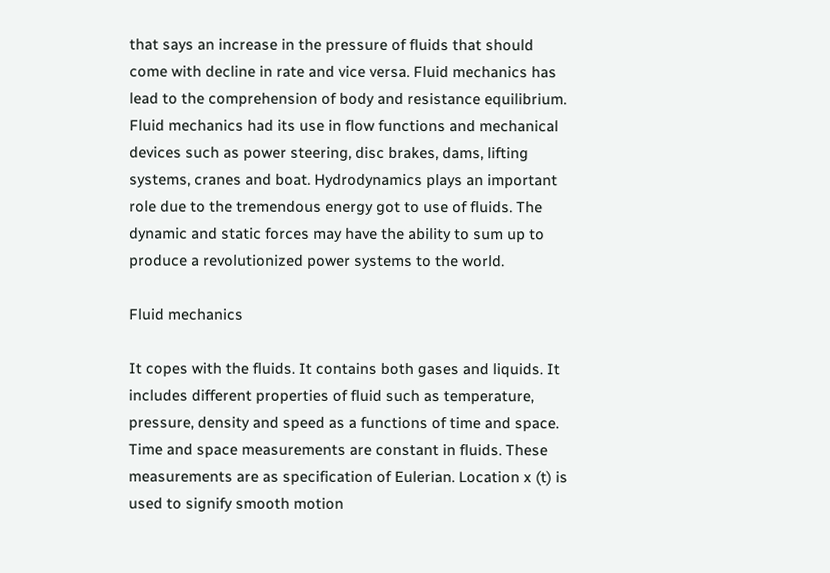that says an increase in the pressure of fluids that should come with decline in rate and vice versa. Fluid mechanics has lead to the comprehension of body and resistance equilibrium. Fluid mechanics had its use in flow functions and mechanical devices such as power steering, disc brakes, dams, lifting systems, cranes and boat. Hydrodynamics plays an important role due to the tremendous energy got to use of fluids. The dynamic and static forces may have the ability to sum up to produce a revolutionized power systems to the world.

Fluid mechanics

It copes with the fluids. It contains both gases and liquids. It includes different properties of fluid such as temperature, pressure, density and speed as a functions of time and space. Time and space measurements are constant in fluids. These measurements are as specification of Eulerian. Location x (t) is used to signify smooth motion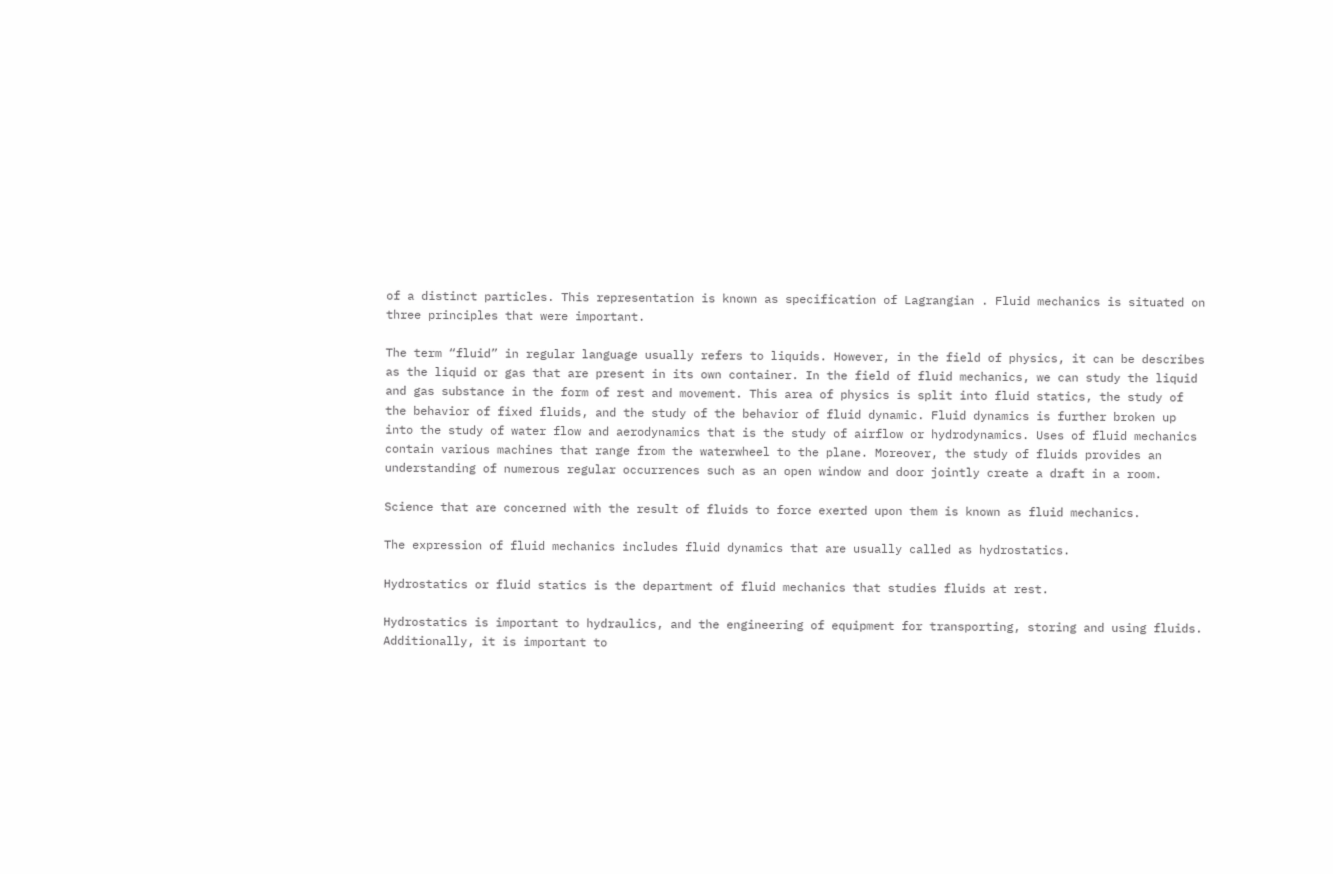of a distinct particles. This representation is known as specification of Lagrangian . Fluid mechanics is situated on three principles that were important.

The term “fluid” in regular language usually refers to liquids. However, in the field of physics, it can be describes as the liquid or gas that are present in its own container. In the field of fluid mechanics, we can study the liquid and gas substance in the form of rest and movement. This area of physics is split into fluid statics, the study of the behavior of fixed fluids, and the study of the behavior of fluid dynamic. Fluid dynamics is further broken up into the study of water flow and aerodynamics that is the study of airflow or hydrodynamics. Uses of fluid mechanics contain various machines that range from the waterwheel to the plane. Moreover, the study of fluids provides an understanding of numerous regular occurrences such as an open window and door jointly create a draft in a room.

Science that are concerned with the result of fluids to force exerted upon them is known as fluid mechanics.

The expression of fluid mechanics includes fluid dynamics that are usually called as hydrostatics.

Hydrostatics or fluid statics is the department of fluid mechanics that studies fluids at rest.

Hydrostatics is important to hydraulics, and the engineering of equipment for transporting, storing and using fluids. Additionally, it is important to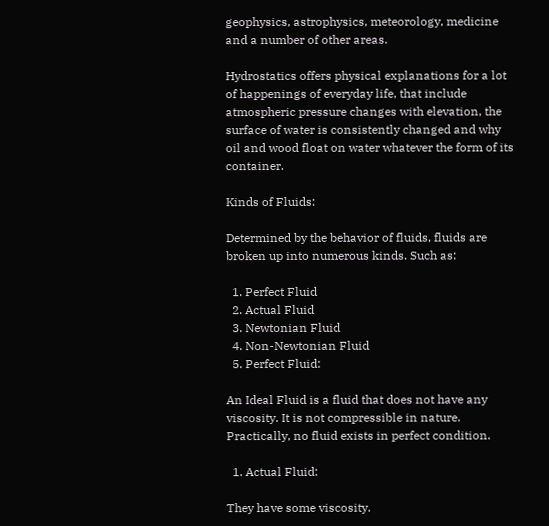geophysics, astrophysics, meteorology, medicine and a number of other areas.

Hydrostatics offers physical explanations for a lot of happenings of everyday life, that include atmospheric pressure changes with elevation, the surface of water is consistently changed and why oil and wood float on water whatever the form of its container.

Kinds of Fluids:

Determined by the behavior of fluids, fluids are broken up into numerous kinds. Such as:

  1. Perfect Fluid
  2. Actual Fluid
  3. Newtonian Fluid
  4. Non-Newtonian Fluid
  5. Perfect Fluid:

An Ideal Fluid is a fluid that does not have any viscosity. It is not compressible in nature. Practically, no fluid exists in perfect condition.

  1. Actual Fluid:

They have some viscosity.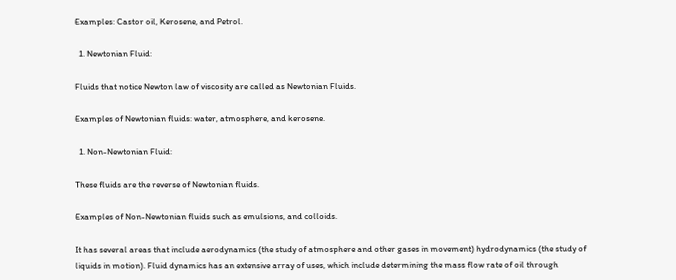Examples: Castor oil, Kerosene, and Petrol.

  1. Newtonian Fluid:

Fluids that notice Newton law of viscosity are called as Newtonian Fluids.

Examples of Newtonian fluids: water, atmosphere, and kerosene.

  1. Non-Newtonian Fluid:

These fluids are the reverse of Newtonian fluids.

Examples of Non-Newtonian fluids such as emulsions, and colloids.

It has several areas that include aerodynamics (the study of atmosphere and other gases in movement) hydrodynamics (the study of liquids in motion). Fluid dynamics has an extensive array of uses, which include determining the mass flow rate of oil through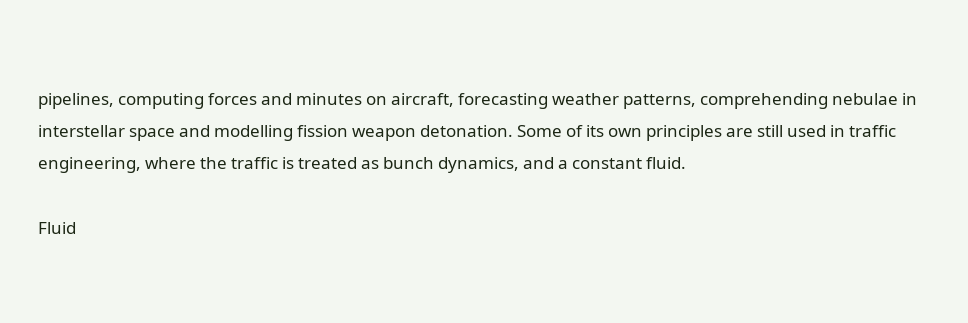pipelines, computing forces and minutes on aircraft, forecasting weather patterns, comprehending nebulae in interstellar space and modelling fission weapon detonation. Some of its own principles are still used in traffic engineering, where the traffic is treated as bunch dynamics, and a constant fluid.

Fluid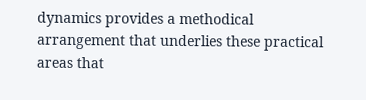dynamics provides a methodical arrangement that underlies these practical areas that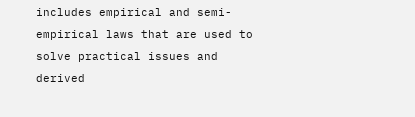includes empirical and semi-empirical laws that are used to solve practical issues and derived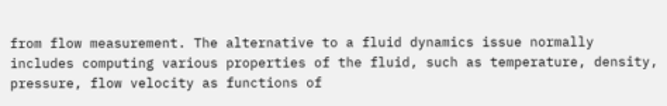from flow measurement. The alternative to a fluid dynamics issue normally includes computing various properties of the fluid, such as temperature, density, pressure, flow velocity as functions of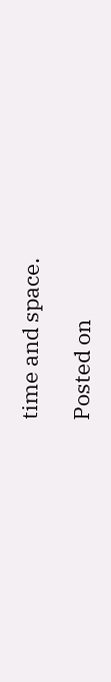time and space.

Posted on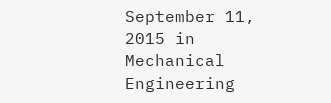September 11, 2015 in Mechanical Engineering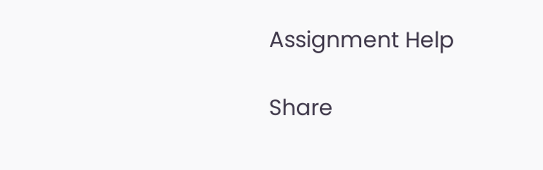Assignment Help

Share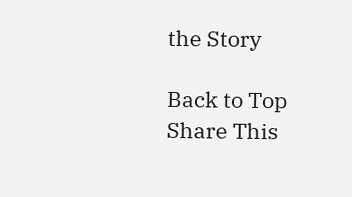the Story

Back to Top
Share This